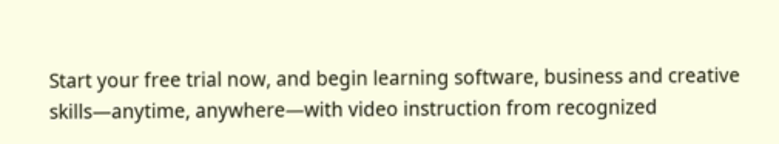Start your free trial now, and begin learning software, business and creative skills—anytime, anywhere—with video instruction from recognized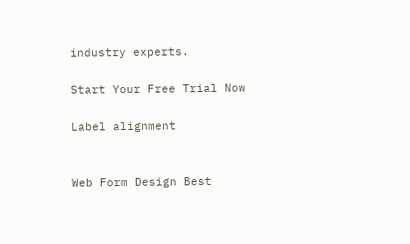industry experts.

Start Your Free Trial Now

Label alignment


Web Form Design Best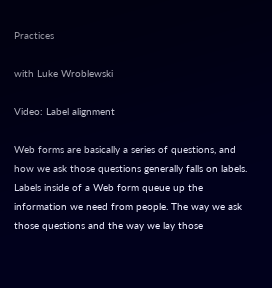Practices

with Luke Wroblewski

Video: Label alignment

Web forms are basically a series of questions, and how we ask those questions generally falls on labels. Labels inside of a Web form queue up the information we need from people. The way we ask those questions and the way we lay those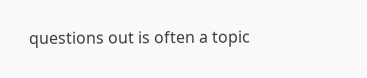questions out is often a topic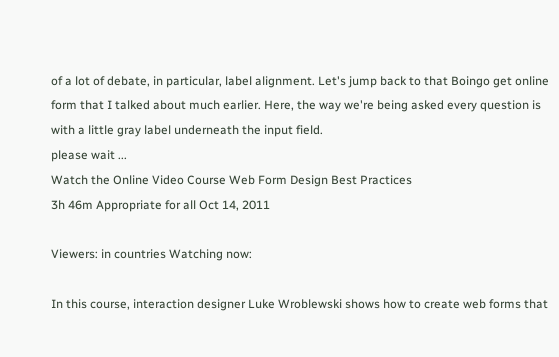of a lot of debate, in particular, label alignment. Let's jump back to that Boingo get online form that I talked about much earlier. Here, the way we're being asked every question is with a little gray label underneath the input field.
please wait ...
Watch the Online Video Course Web Form Design Best Practices
3h 46m Appropriate for all Oct 14, 2011

Viewers: in countries Watching now:

In this course, interaction designer Luke Wroblewski shows how to create web forms that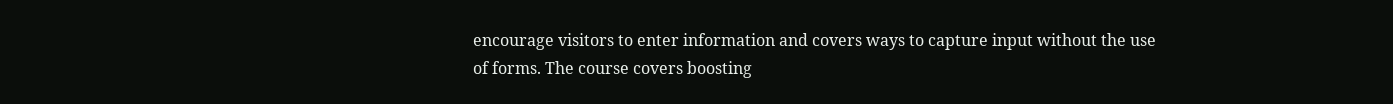encourage visitors to enter information and covers ways to capture input without the use of forms. The course covers boosting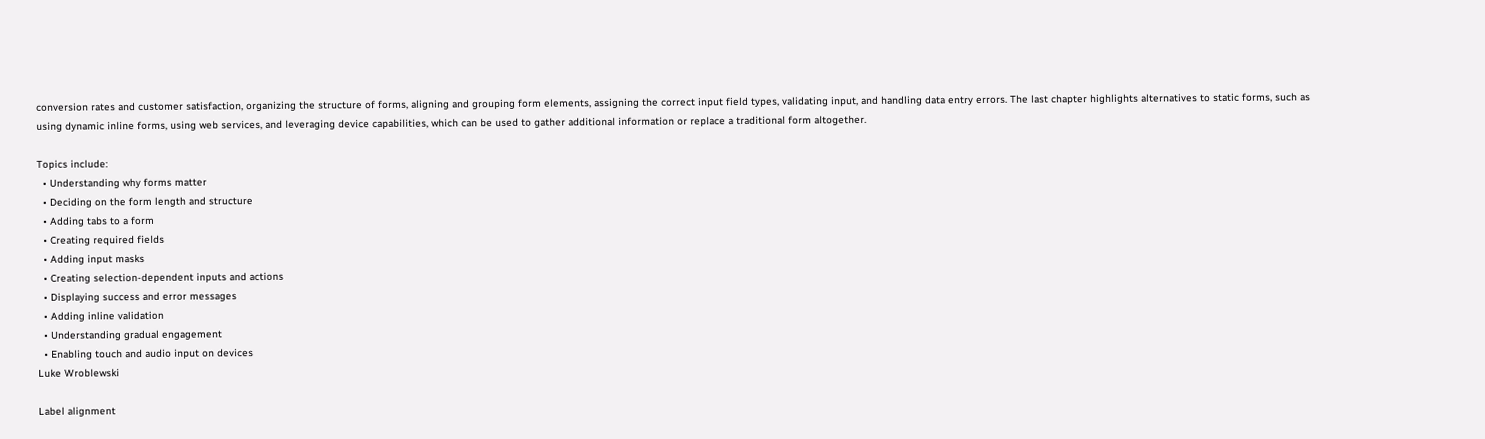conversion rates and customer satisfaction, organizing the structure of forms, aligning and grouping form elements, assigning the correct input field types, validating input, and handling data entry errors. The last chapter highlights alternatives to static forms, such as using dynamic inline forms, using web services, and leveraging device capabilities, which can be used to gather additional information or replace a traditional form altogether.

Topics include:
  • Understanding why forms matter
  • Deciding on the form length and structure
  • Adding tabs to a form
  • Creating required fields
  • Adding input masks
  • Creating selection-dependent inputs and actions
  • Displaying success and error messages
  • Adding inline validation
  • Understanding gradual engagement
  • Enabling touch and audio input on devices
Luke Wroblewski

Label alignment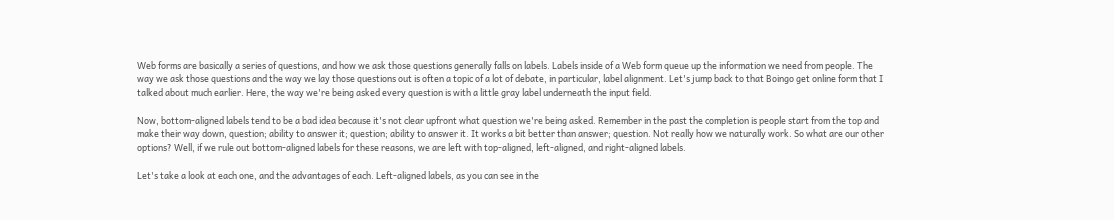Web forms are basically a series of questions, and how we ask those questions generally falls on labels. Labels inside of a Web form queue up the information we need from people. The way we ask those questions and the way we lay those questions out is often a topic of a lot of debate, in particular, label alignment. Let's jump back to that Boingo get online form that I talked about much earlier. Here, the way we're being asked every question is with a little gray label underneath the input field.

Now, bottom-aligned labels tend to be a bad idea because it's not clear upfront what question we're being asked. Remember in the past the completion is people start from the top and make their way down, question; ability to answer it; question; ability to answer it. It works a bit better than answer; question. Not really how we naturally work. So what are our other options? Well, if we rule out bottom-aligned labels for these reasons, we are left with top-aligned, left-aligned, and right-aligned labels.

Let's take a look at each one, and the advantages of each. Left-aligned labels, as you can see in the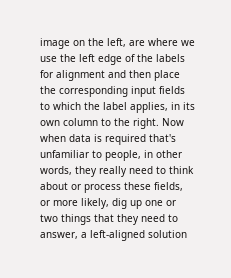image on the left, are where we use the left edge of the labels for alignment and then place the corresponding input fields to which the label applies, in its own column to the right. Now when data is required that's unfamiliar to people, in other words, they really need to think about or process these fields, or more likely, dig up one or two things that they need to answer, a left-aligned solution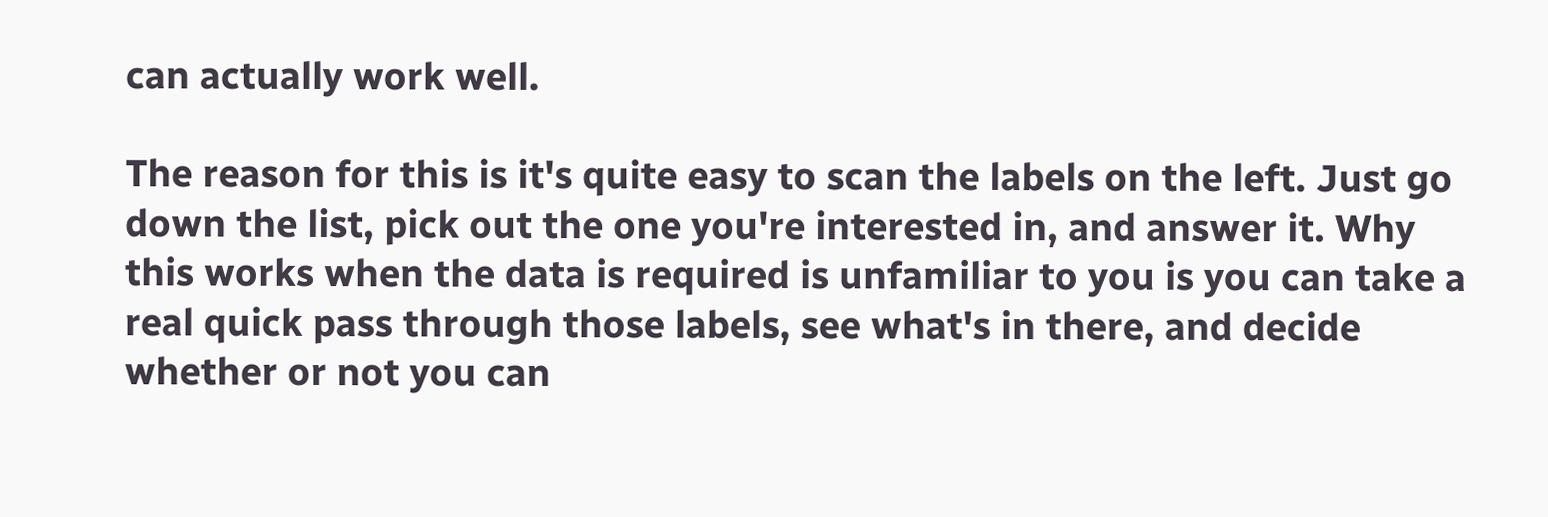can actually work well.

The reason for this is it's quite easy to scan the labels on the left. Just go down the list, pick out the one you're interested in, and answer it. Why this works when the data is required is unfamiliar to you is you can take a real quick pass through those labels, see what's in there, and decide whether or not you can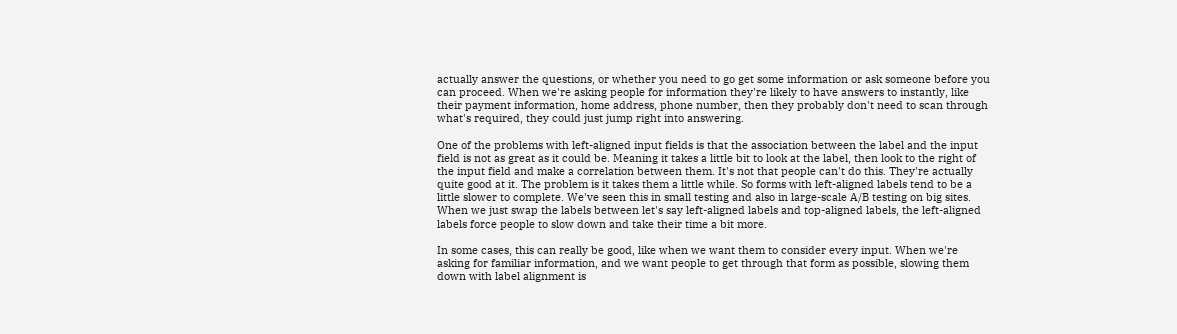actually answer the questions, or whether you need to go get some information or ask someone before you can proceed. When we're asking people for information they're likely to have answers to instantly, like their payment information, home address, phone number, then they probably don't need to scan through what's required, they could just jump right into answering.

One of the problems with left-aligned input fields is that the association between the label and the input field is not as great as it could be. Meaning it takes a little bit to look at the label, then look to the right of the input field and make a correlation between them. It's not that people can't do this. They're actually quite good at it. The problem is it takes them a little while. So forms with left-aligned labels tend to be a little slower to complete. We've seen this in small testing and also in large-scale A/B testing on big sites. When we just swap the labels between let's say left-aligned labels and top-aligned labels, the left-aligned labels force people to slow down and take their time a bit more.

In some cases, this can really be good, like when we want them to consider every input. When we're asking for familiar information, and we want people to get through that form as possible, slowing them down with label alignment is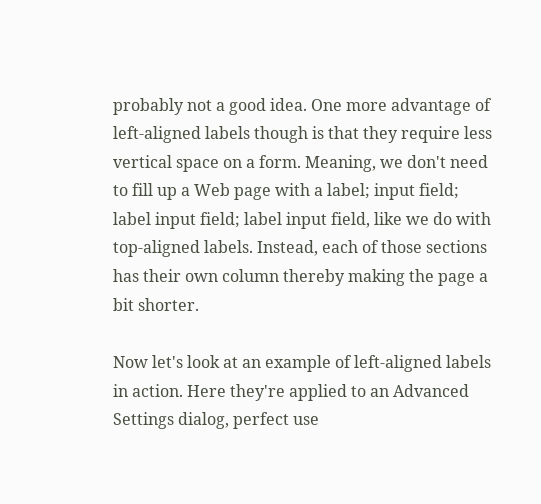probably not a good idea. One more advantage of left-aligned labels though is that they require less vertical space on a form. Meaning, we don't need to fill up a Web page with a label; input field; label input field; label input field, like we do with top-aligned labels. Instead, each of those sections has their own column thereby making the page a bit shorter.

Now let's look at an example of left-aligned labels in action. Here they're applied to an Advanced Settings dialog, perfect use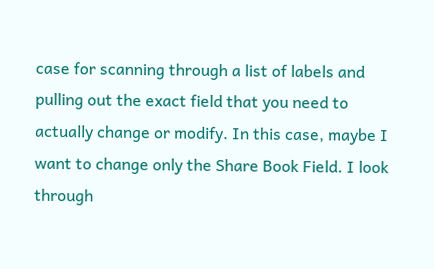case for scanning through a list of labels and pulling out the exact field that you need to actually change or modify. In this case, maybe I want to change only the Share Book Field. I look through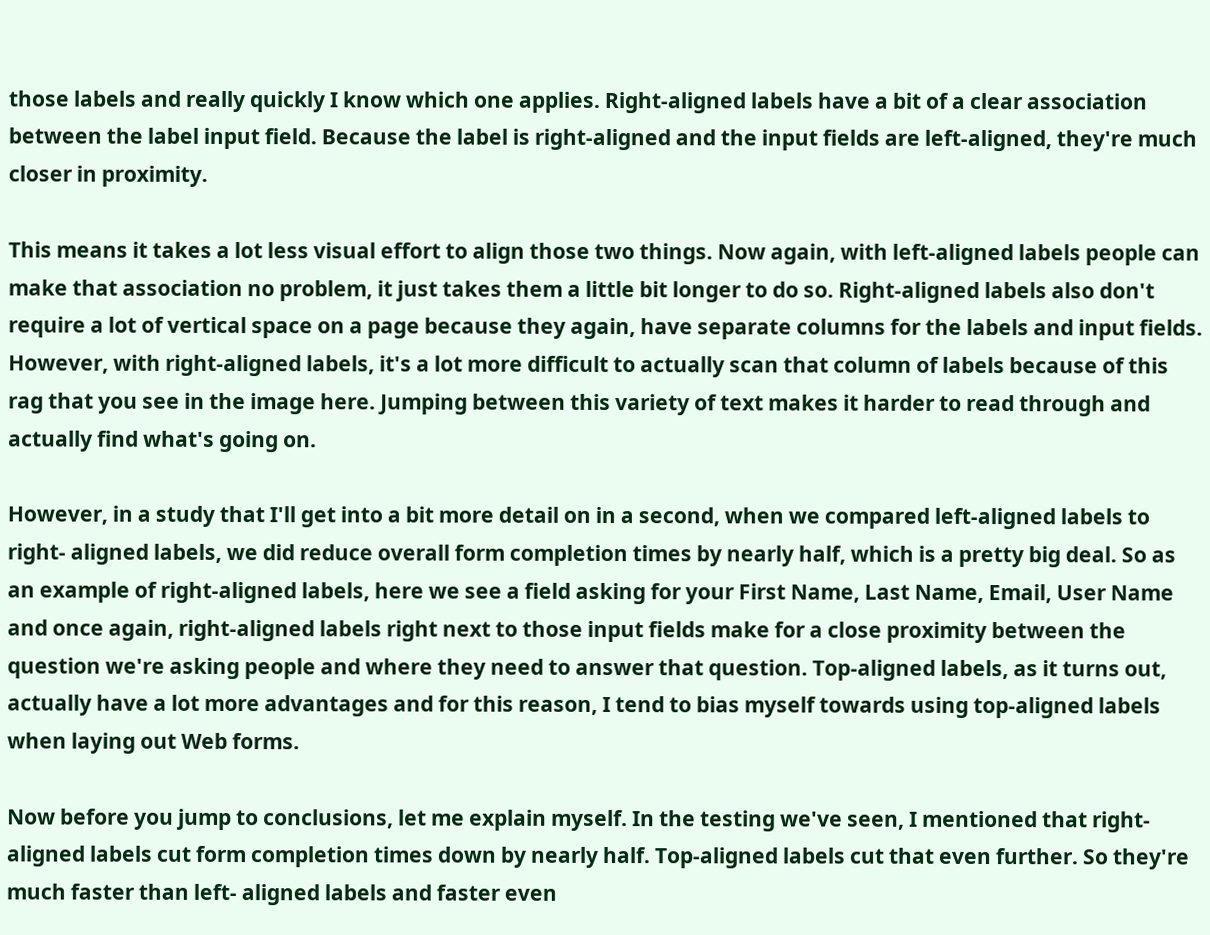those labels and really quickly I know which one applies. Right-aligned labels have a bit of a clear association between the label input field. Because the label is right-aligned and the input fields are left-aligned, they're much closer in proximity.

This means it takes a lot less visual effort to align those two things. Now again, with left-aligned labels people can make that association no problem, it just takes them a little bit longer to do so. Right-aligned labels also don't require a lot of vertical space on a page because they again, have separate columns for the labels and input fields. However, with right-aligned labels, it's a lot more difficult to actually scan that column of labels because of this rag that you see in the image here. Jumping between this variety of text makes it harder to read through and actually find what's going on.

However, in a study that I'll get into a bit more detail on in a second, when we compared left-aligned labels to right- aligned labels, we did reduce overall form completion times by nearly half, which is a pretty big deal. So as an example of right-aligned labels, here we see a field asking for your First Name, Last Name, Email, User Name and once again, right-aligned labels right next to those input fields make for a close proximity between the question we're asking people and where they need to answer that question. Top-aligned labels, as it turns out, actually have a lot more advantages and for this reason, I tend to bias myself towards using top-aligned labels when laying out Web forms.

Now before you jump to conclusions, let me explain myself. In the testing we've seen, I mentioned that right-aligned labels cut form completion times down by nearly half. Top-aligned labels cut that even further. So they're much faster than left- aligned labels and faster even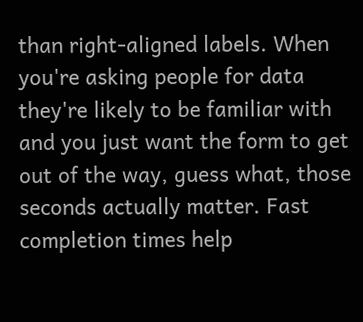than right-aligned labels. When you're asking people for data they're likely to be familiar with and you just want the form to get out of the way, guess what, those seconds actually matter. Fast completion times help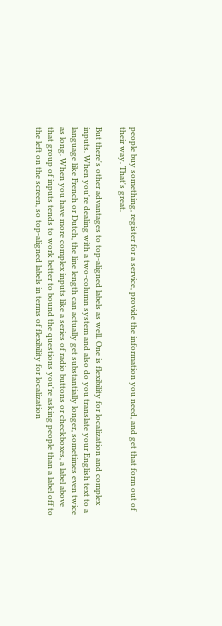people buy something, register for a service, provide the information you need, and get that form out of their way. That's great.

But there's other advantages to top-aligned labels as well. One is flexibility for localization and complex inputs. When you're dealing with a two-column system and also do you translate your English text to a language like French or Dutch, the line length can actually get substantially longer, sometimes even twice as long. When you have more complex inputs like a series of radio buttons or checkboxes, a label above that group of inputs tends to work better to bound the questions you're asking people than a label off to the left on the screen, so top-aligned labels in terms of flexibility for localization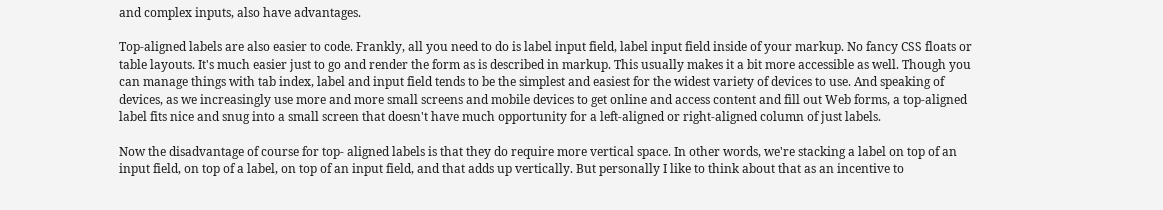and complex inputs, also have advantages.

Top-aligned labels are also easier to code. Frankly, all you need to do is label input field, label input field inside of your markup. No fancy CSS floats or table layouts. It's much easier just to go and render the form as is described in markup. This usually makes it a bit more accessible as well. Though you can manage things with tab index, label and input field tends to be the simplest and easiest for the widest variety of devices to use. And speaking of devices, as we increasingly use more and more small screens and mobile devices to get online and access content and fill out Web forms, a top-aligned label fits nice and snug into a small screen that doesn't have much opportunity for a left-aligned or right-aligned column of just labels.

Now the disadvantage of course for top- aligned labels is that they do require more vertical space. In other words, we're stacking a label on top of an input field, on top of a label, on top of an input field, and that adds up vertically. But personally I like to think about that as an incentive to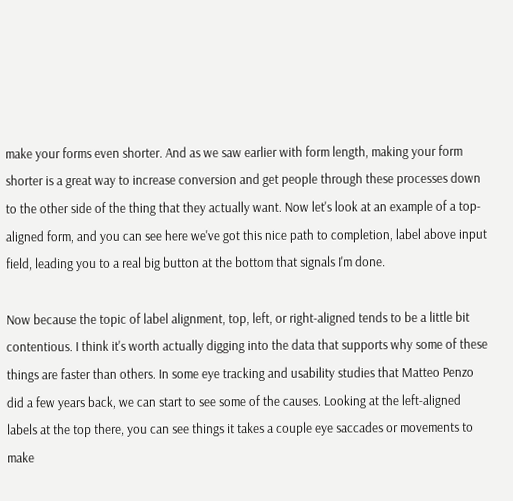make your forms even shorter. And as we saw earlier with form length, making your form shorter is a great way to increase conversion and get people through these processes down to the other side of the thing that they actually want. Now let's look at an example of a top- aligned form, and you can see here we've got this nice path to completion, label above input field, leading you to a real big button at the bottom that signals I'm done.

Now because the topic of label alignment, top, left, or right-aligned tends to be a little bit contentious. I think it's worth actually digging into the data that supports why some of these things are faster than others. In some eye tracking and usability studies that Matteo Penzo did a few years back, we can start to see some of the causes. Looking at the left-aligned labels at the top there, you can see things it takes a couple eye saccades or movements to make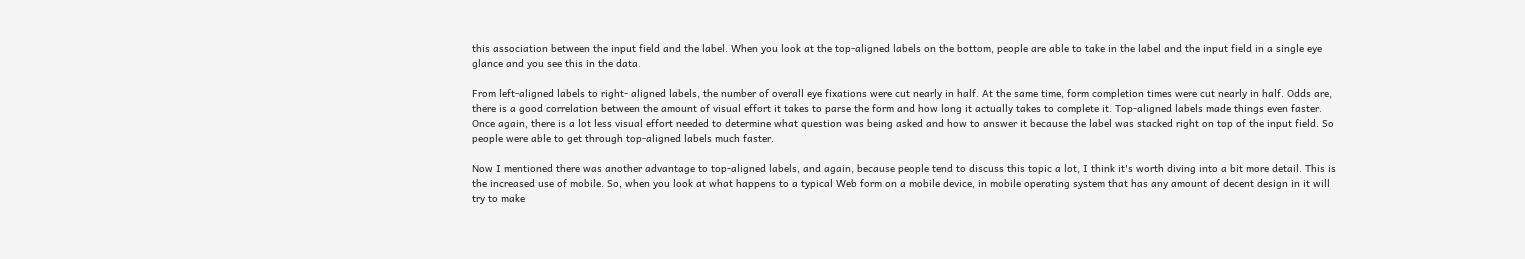this association between the input field and the label. When you look at the top-aligned labels on the bottom, people are able to take in the label and the input field in a single eye glance and you see this in the data.

From left-aligned labels to right- aligned labels, the number of overall eye fixations were cut nearly in half. At the same time, form completion times were cut nearly in half. Odds are, there is a good correlation between the amount of visual effort it takes to parse the form and how long it actually takes to complete it. Top-aligned labels made things even faster. Once again, there is a lot less visual effort needed to determine what question was being asked and how to answer it because the label was stacked right on top of the input field. So people were able to get through top-aligned labels much faster.

Now I mentioned there was another advantage to top-aligned labels, and again, because people tend to discuss this topic a lot, I think it's worth diving into a bit more detail. This is the increased use of mobile. So, when you look at what happens to a typical Web form on a mobile device, in mobile operating system that has any amount of decent design in it will try to make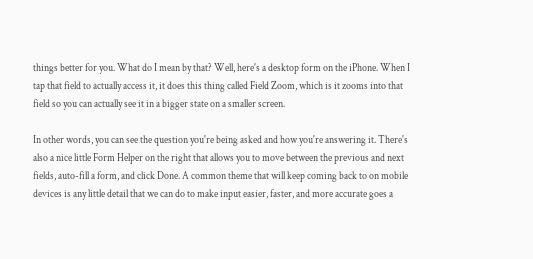things better for you. What do I mean by that? Well, here's a desktop form on the iPhone. When I tap that field to actually access it, it does this thing called Field Zoom, which is it zooms into that field so you can actually see it in a bigger state on a smaller screen.

In other words, you can see the question you're being asked and how you're answering it. There's also a nice little Form Helper on the right that allows you to move between the previous and next fields, auto-fill a form, and click Done. A common theme that will keep coming back to on mobile devices is any little detail that we can do to make input easier, faster, and more accurate goes a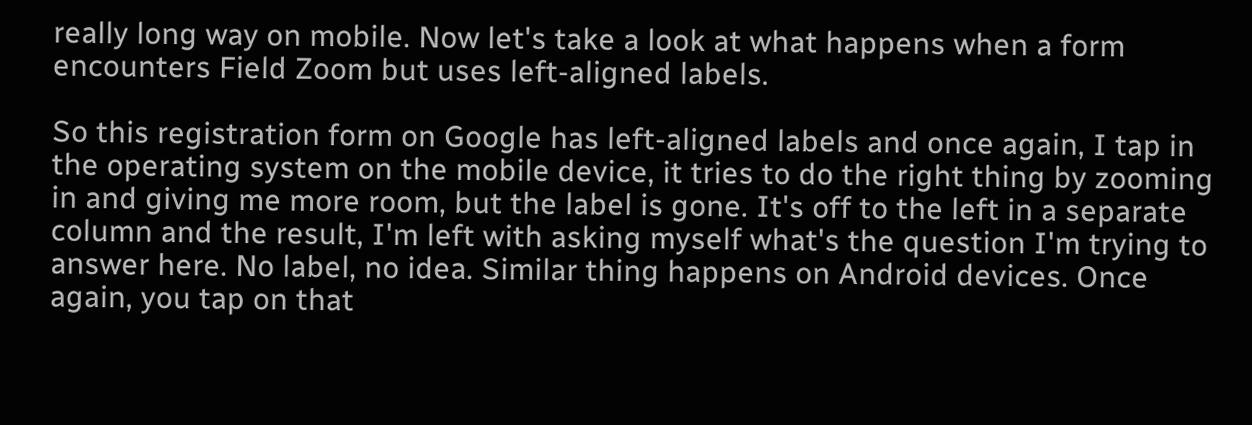really long way on mobile. Now let's take a look at what happens when a form encounters Field Zoom but uses left-aligned labels.

So this registration form on Google has left-aligned labels and once again, I tap in the operating system on the mobile device, it tries to do the right thing by zooming in and giving me more room, but the label is gone. It's off to the left in a separate column and the result, I'm left with asking myself what's the question I'm trying to answer here. No label, no idea. Similar thing happens on Android devices. Once again, you tap on that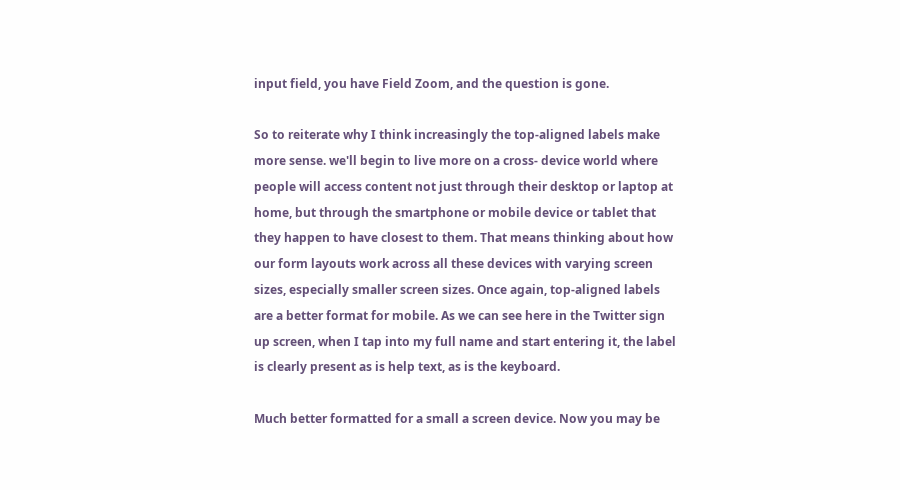input field, you have Field Zoom, and the question is gone.

So to reiterate why I think increasingly the top-aligned labels make more sense. we'll begin to live more on a cross- device world where people will access content not just through their desktop or laptop at home, but through the smartphone or mobile device or tablet that they happen to have closest to them. That means thinking about how our form layouts work across all these devices with varying screen sizes, especially smaller screen sizes. Once again, top-aligned labels are a better format for mobile. As we can see here in the Twitter sign up screen, when I tap into my full name and start entering it, the label is clearly present as is help text, as is the keyboard.

Much better formatted for a small a screen device. Now you may be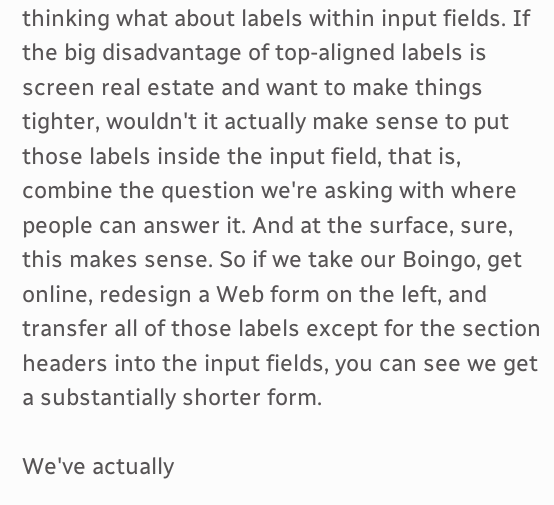thinking what about labels within input fields. If the big disadvantage of top-aligned labels is screen real estate and want to make things tighter, wouldn't it actually make sense to put those labels inside the input field, that is, combine the question we're asking with where people can answer it. And at the surface, sure, this makes sense. So if we take our Boingo, get online, redesign a Web form on the left, and transfer all of those labels except for the section headers into the input fields, you can see we get a substantially shorter form.

We've actually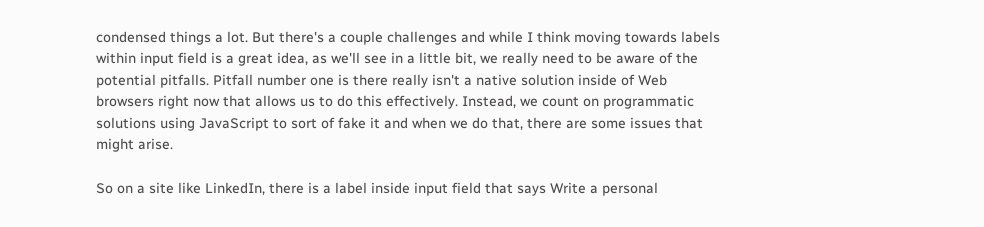condensed things a lot. But there's a couple challenges and while I think moving towards labels within input field is a great idea, as we'll see in a little bit, we really need to be aware of the potential pitfalls. Pitfall number one is there really isn't a native solution inside of Web browsers right now that allows us to do this effectively. Instead, we count on programmatic solutions using JavaScript to sort of fake it and when we do that, there are some issues that might arise.

So on a site like LinkedIn, there is a label inside input field that says Write a personal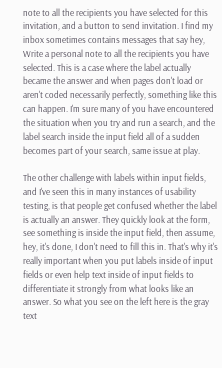note to all the recipients you have selected for this invitation, and a button to send invitation. I find my inbox sometimes contains messages that say hey, Write a personal note to all the recipients you have selected. This is a case where the label actually became the answer and when pages don't load or aren't coded necessarily perfectly, something like this can happen. I'm sure many of you have encountered the situation when you try and run a search, and the label search inside the input field all of a sudden becomes part of your search, same issue at play.

The other challenge with labels within input fields, and I've seen this in many instances of usability testing, is that people get confused whether the label is actually an answer. They quickly look at the form, see something is inside the input field, then assume, hey, it's done, I don't need to fill this in. That's why it's really important when you put labels inside of input fields or even help text inside of input fields to differentiate it strongly from what looks like an answer. So what you see on the left here is the gray text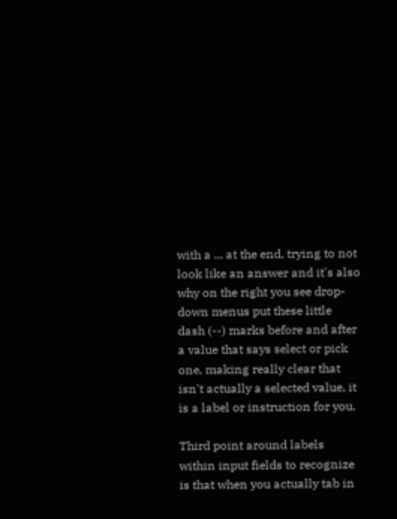with a ... at the end, trying to not look like an answer and it's also why on the right you see drop-down menus put these little dash (--) marks before and after a value that says select or pick one, making really clear that isn't actually a selected value, it is a label or instruction for you.

Third point around labels within input fields to recognize is that when you actually tab in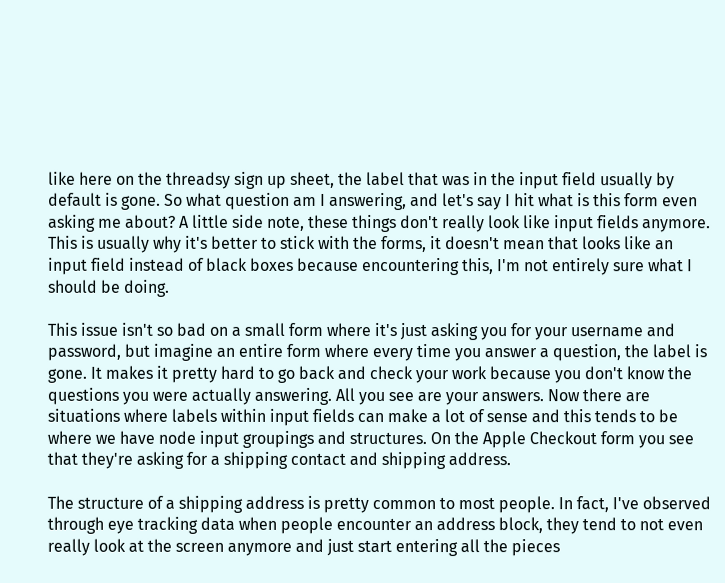like here on the threadsy sign up sheet, the label that was in the input field usually by default is gone. So what question am I answering, and let's say I hit what is this form even asking me about? A little side note, these things don't really look like input fields anymore. This is usually why it's better to stick with the forms, it doesn't mean that looks like an input field instead of black boxes because encountering this, I'm not entirely sure what I should be doing.

This issue isn't so bad on a small form where it's just asking you for your username and password, but imagine an entire form where every time you answer a question, the label is gone. It makes it pretty hard to go back and check your work because you don't know the questions you were actually answering. All you see are your answers. Now there are situations where labels within input fields can make a lot of sense and this tends to be where we have node input groupings and structures. On the Apple Checkout form you see that they're asking for a shipping contact and shipping address.

The structure of a shipping address is pretty common to most people. In fact, I've observed through eye tracking data when people encounter an address block, they tend to not even really look at the screen anymore and just start entering all the pieces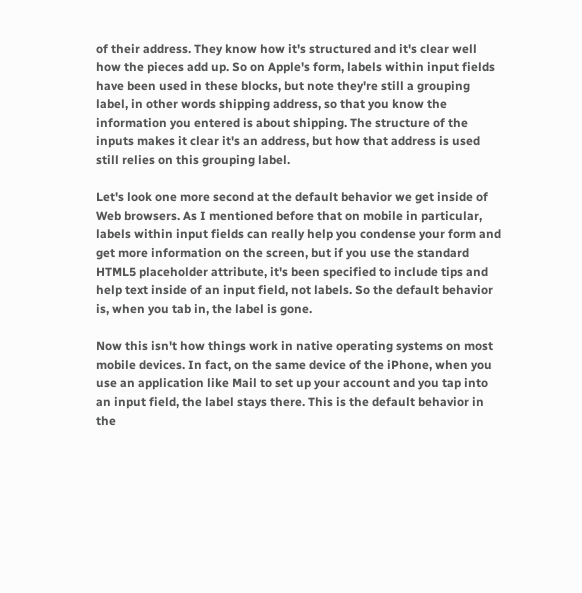of their address. They know how it's structured and it's clear well how the pieces add up. So on Apple's form, labels within input fields have been used in these blocks, but note they're still a grouping label, in other words shipping address, so that you know the information you entered is about shipping. The structure of the inputs makes it clear it's an address, but how that address is used still relies on this grouping label.

Let's look one more second at the default behavior we get inside of Web browsers. As I mentioned before that on mobile in particular, labels within input fields can really help you condense your form and get more information on the screen, but if you use the standard HTML5 placeholder attribute, it's been specified to include tips and help text inside of an input field, not labels. So the default behavior is, when you tab in, the label is gone.

Now this isn't how things work in native operating systems on most mobile devices. In fact, on the same device of the iPhone, when you use an application like Mail to set up your account and you tap into an input field, the label stays there. This is the default behavior in the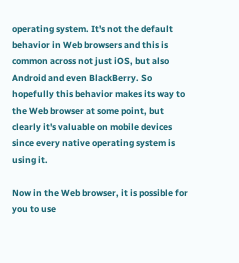operating system. It's not the default behavior in Web browsers and this is common across not just iOS, but also Android and even BlackBerry. So hopefully this behavior makes its way to the Web browser at some point, but clearly it's valuable on mobile devices since every native operating system is using it.

Now in the Web browser, it is possible for you to use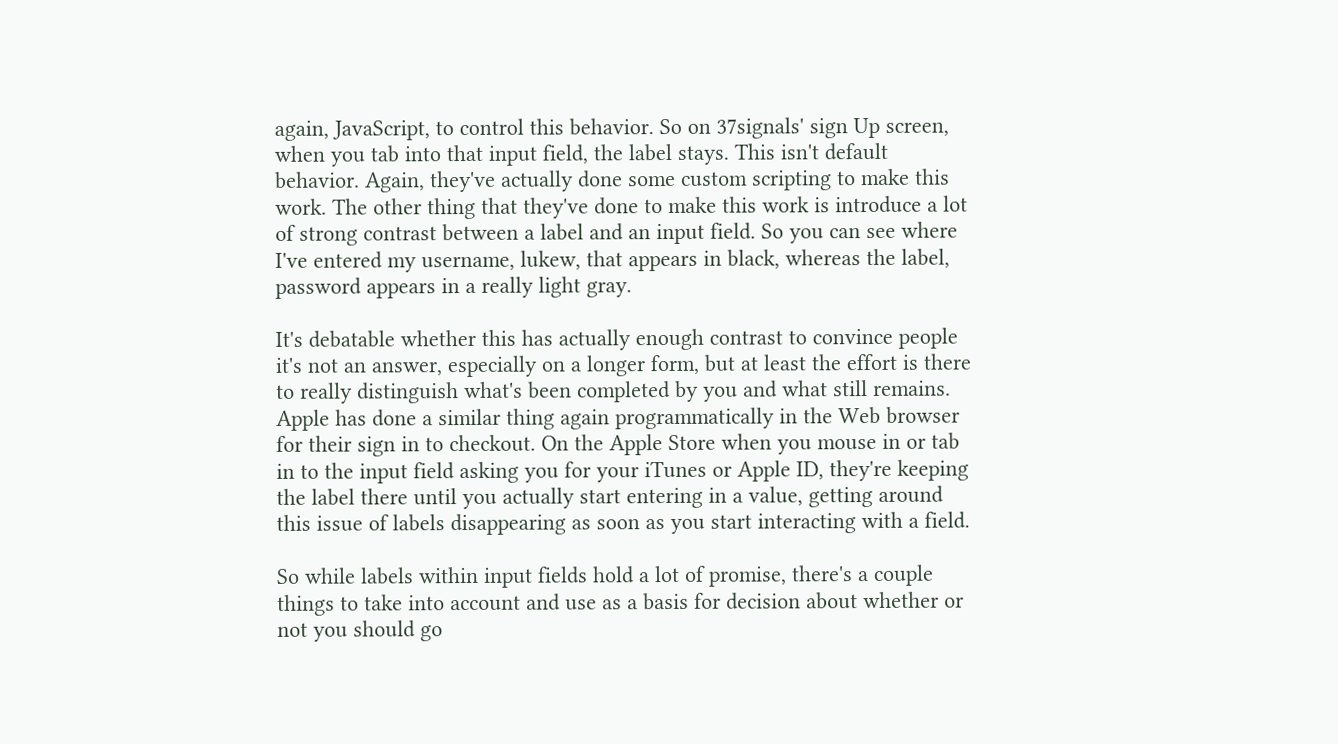again, JavaScript, to control this behavior. So on 37signals' sign Up screen, when you tab into that input field, the label stays. This isn't default behavior. Again, they've actually done some custom scripting to make this work. The other thing that they've done to make this work is introduce a lot of strong contrast between a label and an input field. So you can see where I've entered my username, lukew, that appears in black, whereas the label, password appears in a really light gray.

It's debatable whether this has actually enough contrast to convince people it's not an answer, especially on a longer form, but at least the effort is there to really distinguish what's been completed by you and what still remains. Apple has done a similar thing again programmatically in the Web browser for their sign in to checkout. On the Apple Store when you mouse in or tab in to the input field asking you for your iTunes or Apple ID, they're keeping the label there until you actually start entering in a value, getting around this issue of labels disappearing as soon as you start interacting with a field.

So while labels within input fields hold a lot of promise, there's a couple things to take into account and use as a basis for decision about whether or not you should go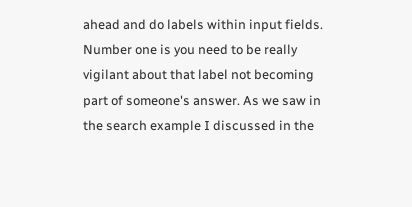ahead and do labels within input fields. Number one is you need to be really vigilant about that label not becoming part of someone's answer. As we saw in the search example I discussed in the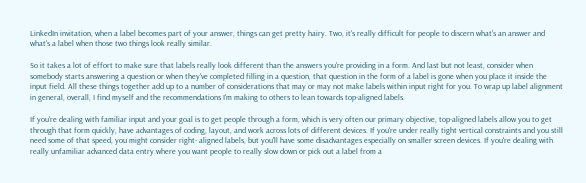LinkedIn invitation, when a label becomes part of your answer, things can get pretty hairy. Two, it's really difficult for people to discern what's an answer and what's a label when those two things look really similar.

So it takes a lot of effort to make sure that labels really look different than the answers you're providing in a form. And last but not least, consider when somebody starts answering a question or when they've completed filling in a question, that question in the form of a label is gone when you place it inside the input field. All these things together add up to a number of considerations that may or may not make labels within input right for you. To wrap up label alignment in general, overall, I find myself and the recommendations I'm making to others to lean towards top-aligned labels.

If you're dealing with familiar input and your goal is to get people through a form, which is very often our primary objective, top-aligned labels allow you to get through that form quickly, have advantages of coding, layout, and work across lots of different devices. If you're under really tight vertical constraints and you still need some of that speed, you might consider right- aligned labels, but you'll have some disadvantages especially on smaller screen devices. If you're dealing with really unfamiliar advanced data entry where you want people to really slow down or pick out a label from a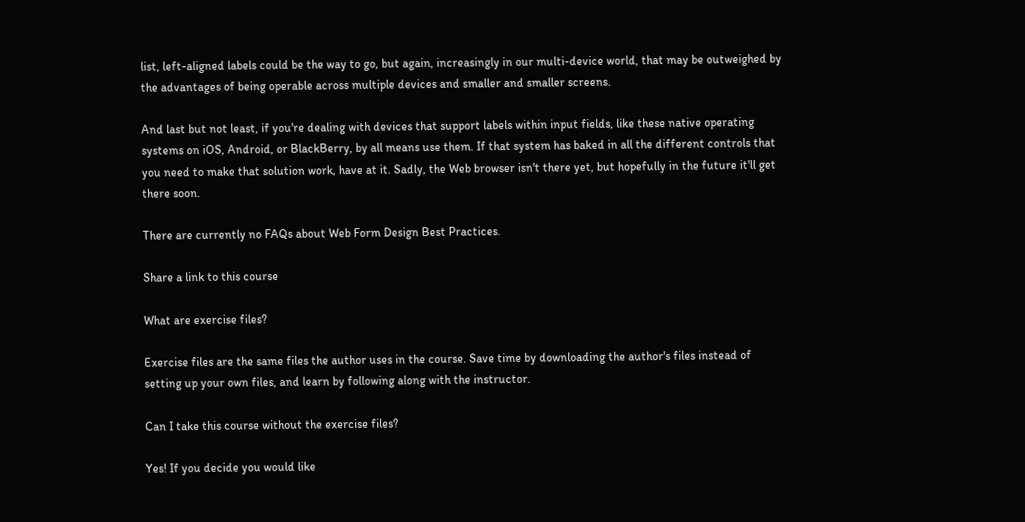list, left-aligned labels could be the way to go, but again, increasingly in our multi-device world, that may be outweighed by the advantages of being operable across multiple devices and smaller and smaller screens.

And last but not least, if you're dealing with devices that support labels within input fields, like these native operating systems on iOS, Android, or BlackBerry, by all means use them. If that system has baked in all the different controls that you need to make that solution work, have at it. Sadly, the Web browser isn't there yet, but hopefully in the future it'll get there soon.

There are currently no FAQs about Web Form Design Best Practices.

Share a link to this course

What are exercise files?

Exercise files are the same files the author uses in the course. Save time by downloading the author's files instead of setting up your own files, and learn by following along with the instructor.

Can I take this course without the exercise files?

Yes! If you decide you would like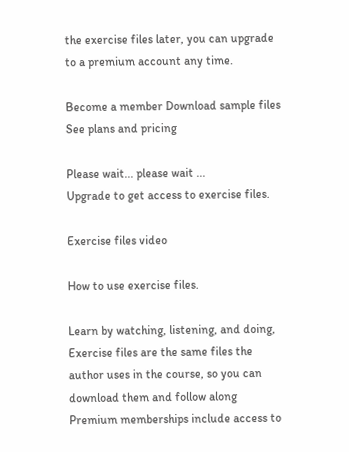the exercise files later, you can upgrade to a premium account any time.

Become a member Download sample files See plans and pricing

Please wait... please wait ...
Upgrade to get access to exercise files.

Exercise files video

How to use exercise files.

Learn by watching, listening, and doing, Exercise files are the same files the author uses in the course, so you can download them and follow along Premium memberships include access to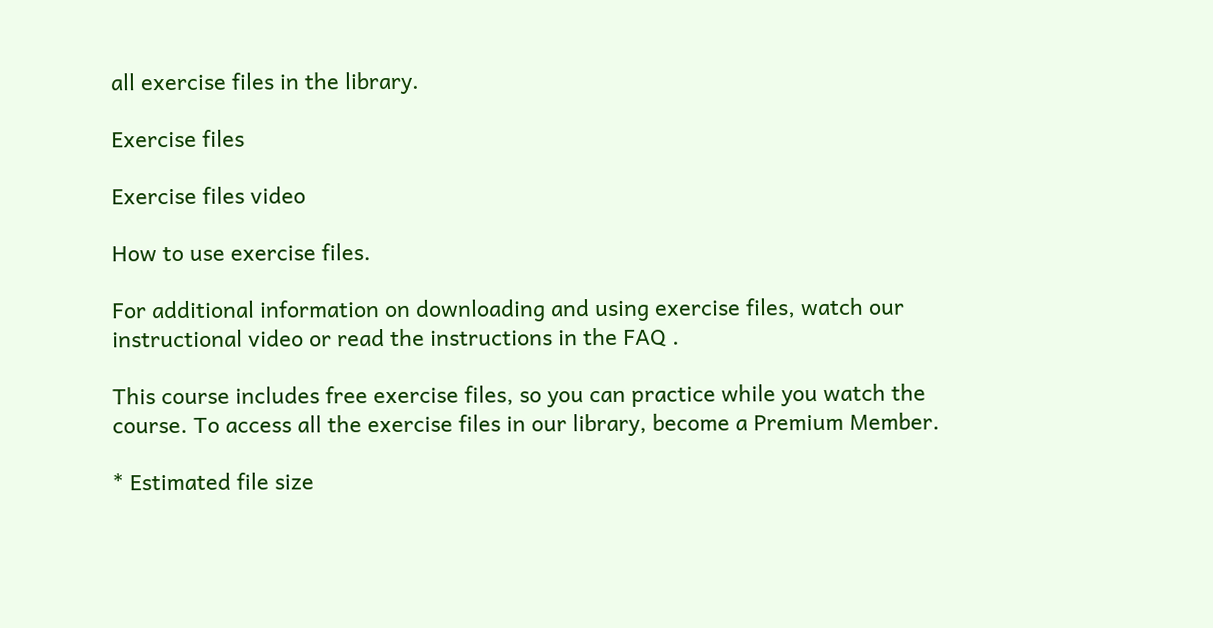all exercise files in the library.

Exercise files

Exercise files video

How to use exercise files.

For additional information on downloading and using exercise files, watch our instructional video or read the instructions in the FAQ .

This course includes free exercise files, so you can practice while you watch the course. To access all the exercise files in our library, become a Premium Member.

* Estimated file size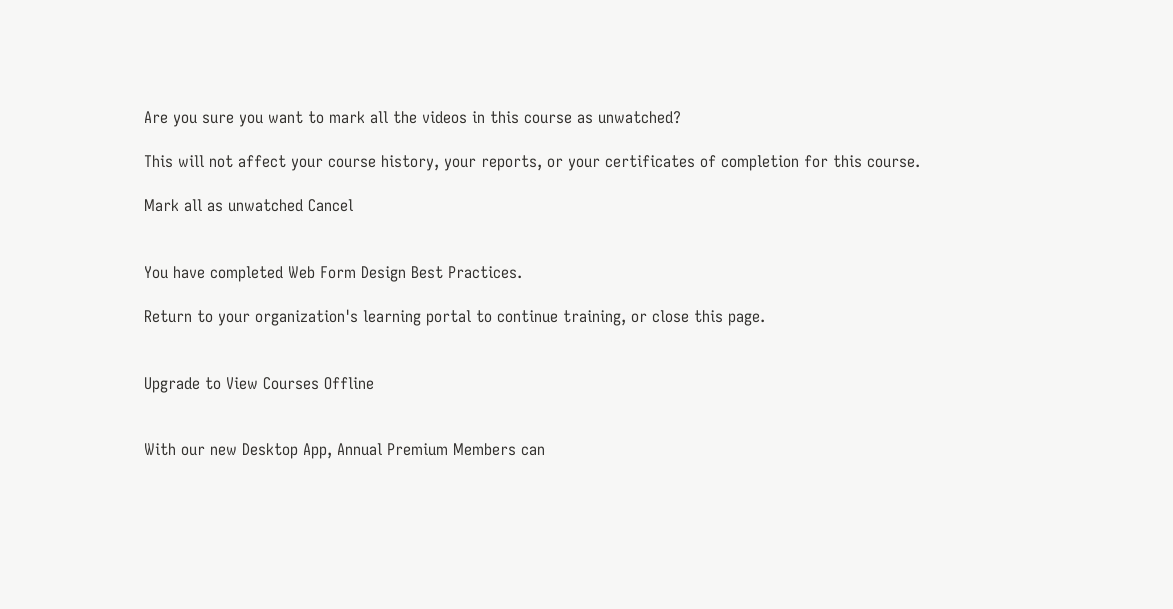Are you sure you want to mark all the videos in this course as unwatched?

This will not affect your course history, your reports, or your certificates of completion for this course.

Mark all as unwatched Cancel


You have completed Web Form Design Best Practices.

Return to your organization's learning portal to continue training, or close this page.


Upgrade to View Courses Offline


With our new Desktop App, Annual Premium Members can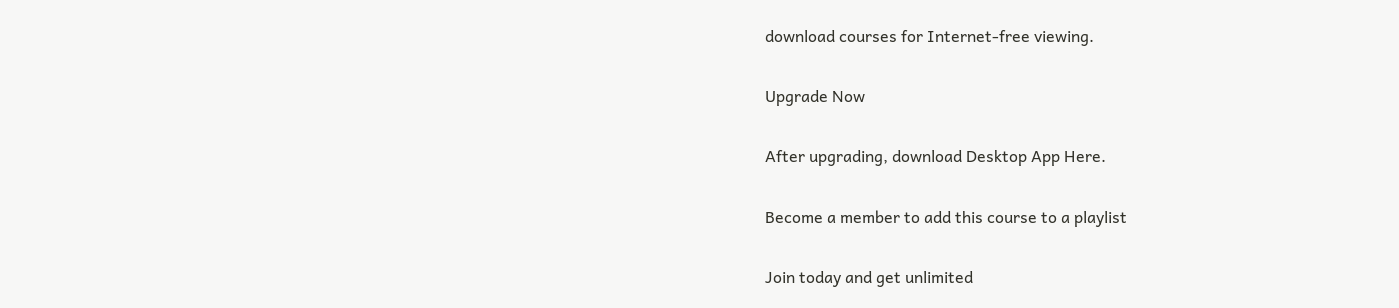download courses for Internet-free viewing.

Upgrade Now

After upgrading, download Desktop App Here.

Become a member to add this course to a playlist

Join today and get unlimited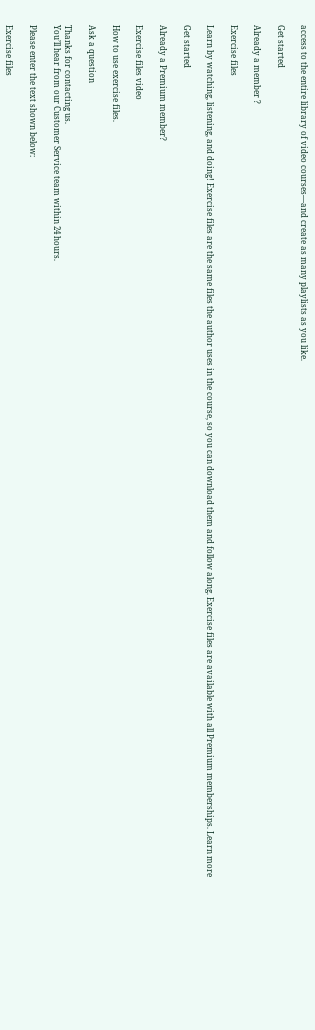access to the entire library of video courses—and create as many playlists as you like.

Get started

Already a member ?

Exercise files

Learn by watching, listening, and doing! Exercise files are the same files the author uses in the course, so you can download them and follow along. Exercise files are available with all Premium memberships. Learn more

Get started

Already a Premium member?

Exercise files video

How to use exercise files.

Ask a question

Thanks for contacting us.
You’ll hear from our Customer Service team within 24 hours.

Please enter the text shown below:

Exercise files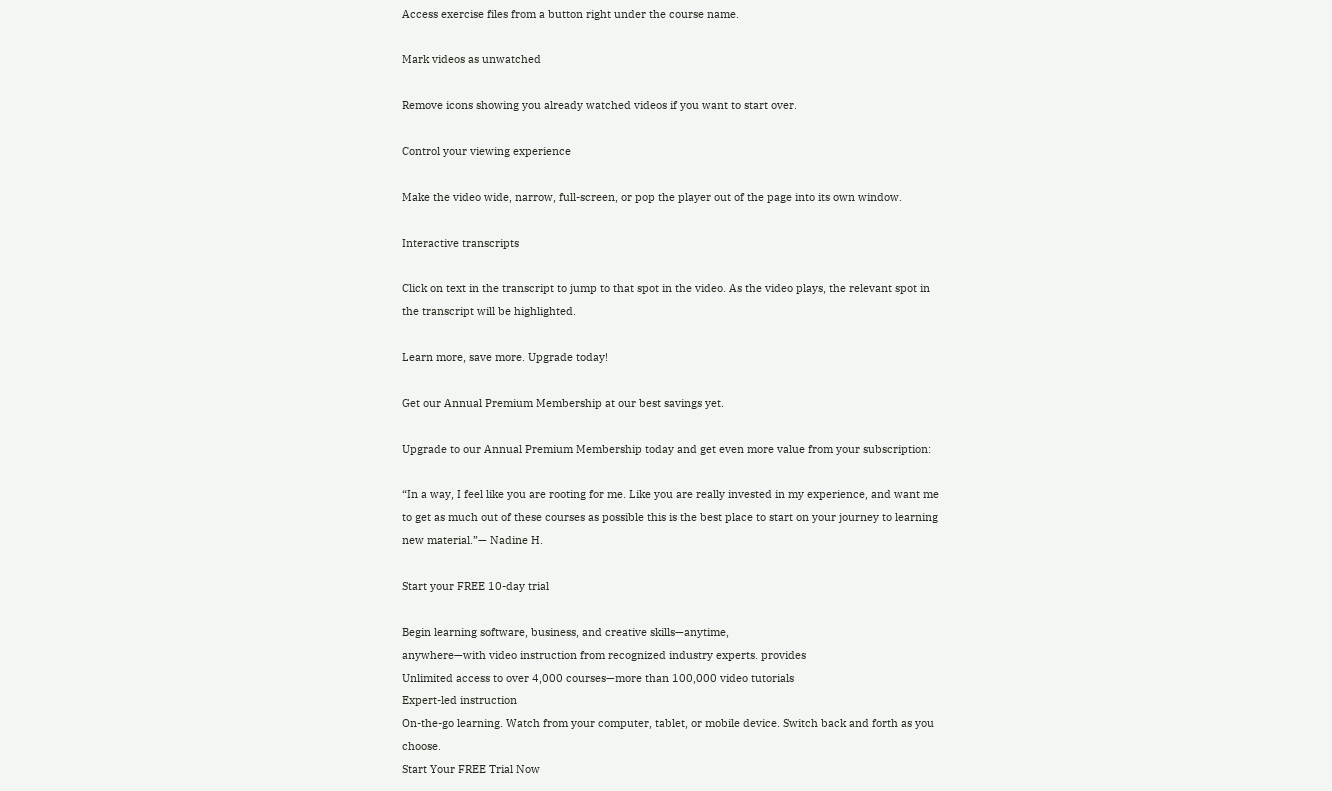Access exercise files from a button right under the course name.

Mark videos as unwatched

Remove icons showing you already watched videos if you want to start over.

Control your viewing experience

Make the video wide, narrow, full-screen, or pop the player out of the page into its own window.

Interactive transcripts

Click on text in the transcript to jump to that spot in the video. As the video plays, the relevant spot in the transcript will be highlighted.

Learn more, save more. Upgrade today!

Get our Annual Premium Membership at our best savings yet.

Upgrade to our Annual Premium Membership today and get even more value from your subscription:

“In a way, I feel like you are rooting for me. Like you are really invested in my experience, and want me to get as much out of these courses as possible this is the best place to start on your journey to learning new material.”— Nadine H.

Start your FREE 10-day trial

Begin learning software, business, and creative skills—anytime,
anywhere—with video instruction from recognized industry experts. provides
Unlimited access to over 4,000 courses—more than 100,000 video tutorials
Expert-led instruction
On-the-go learning. Watch from your computer, tablet, or mobile device. Switch back and forth as you choose.
Start Your FREE Trial Now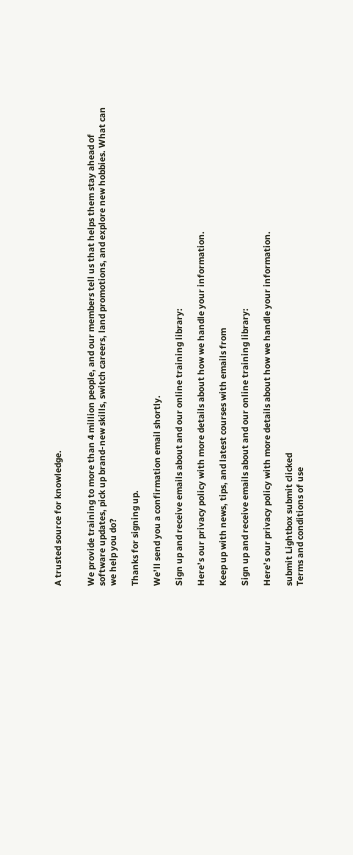A trusted source for knowledge.


We provide training to more than 4 million people, and our members tell us that helps them stay ahead of software updates, pick up brand-new skills, switch careers, land promotions, and explore new hobbies. What can we help you do?

Thanks for signing up.

We’ll send you a confirmation email shortly.

Sign up and receive emails about and our online training library:

Here’s our privacy policy with more details about how we handle your information.

Keep up with news, tips, and latest courses with emails from

Sign up and receive emails about and our online training library:

Here’s our privacy policy with more details about how we handle your information.

submit Lightbox submit clicked
Terms and conditions of use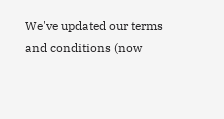We've updated our terms and conditions (now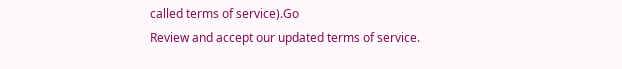called terms of service).Go
Review and accept our updated terms of service.